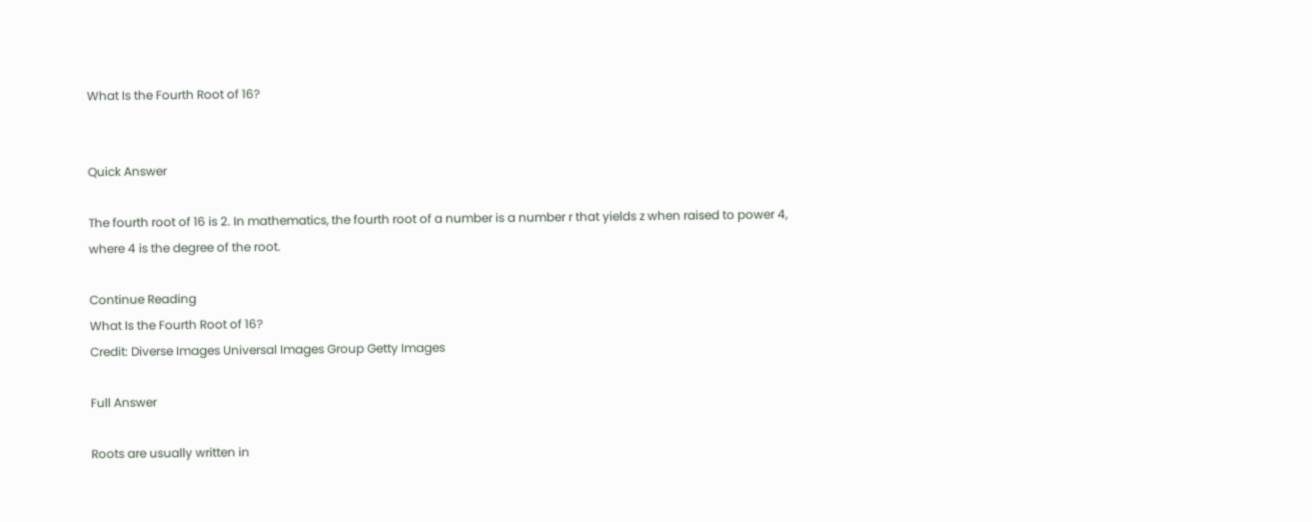What Is the Fourth Root of 16?


Quick Answer

The fourth root of 16 is 2. In mathematics, the fourth root of a number is a number r that yields z when raised to power 4, where 4 is the degree of the root.

Continue Reading
What Is the Fourth Root of 16?
Credit: Diverse Images Universal Images Group Getty Images

Full Answer

Roots are usually written in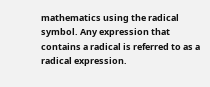mathematics using the radical symbol. Any expression that contains a radical is referred to as a radical expression.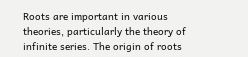Roots are important in various theories, particularly the theory of infinite series. The origin of roots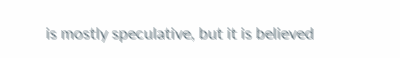is mostly speculative, but it is believed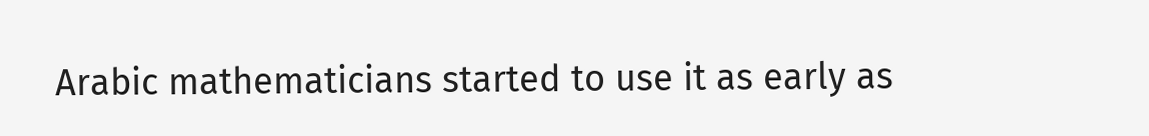Arabic mathematicians started to use it as early as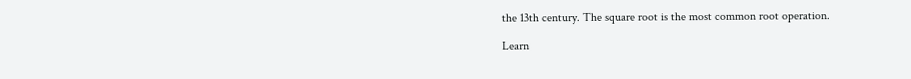the 13th century. The square root is the most common root operation.

Learn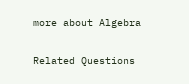more about Algebra

Related Questions